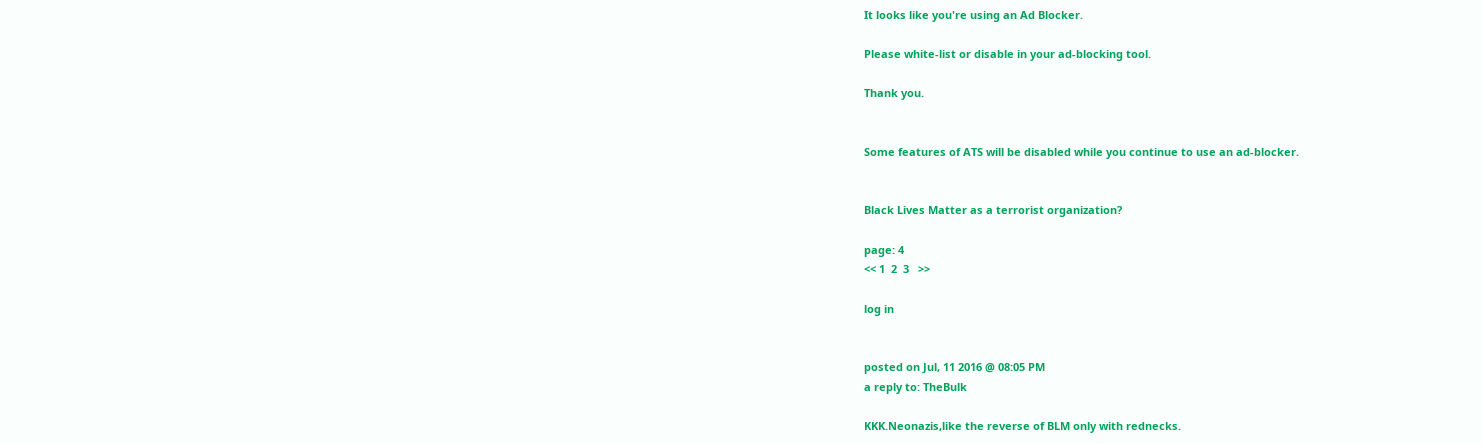It looks like you're using an Ad Blocker.

Please white-list or disable in your ad-blocking tool.

Thank you.


Some features of ATS will be disabled while you continue to use an ad-blocker.


Black Lives Matter as a terrorist organization?

page: 4
<< 1  2  3   >>

log in


posted on Jul, 11 2016 @ 08:05 PM
a reply to: TheBulk

KKK.Neonazis,like the reverse of BLM only with rednecks.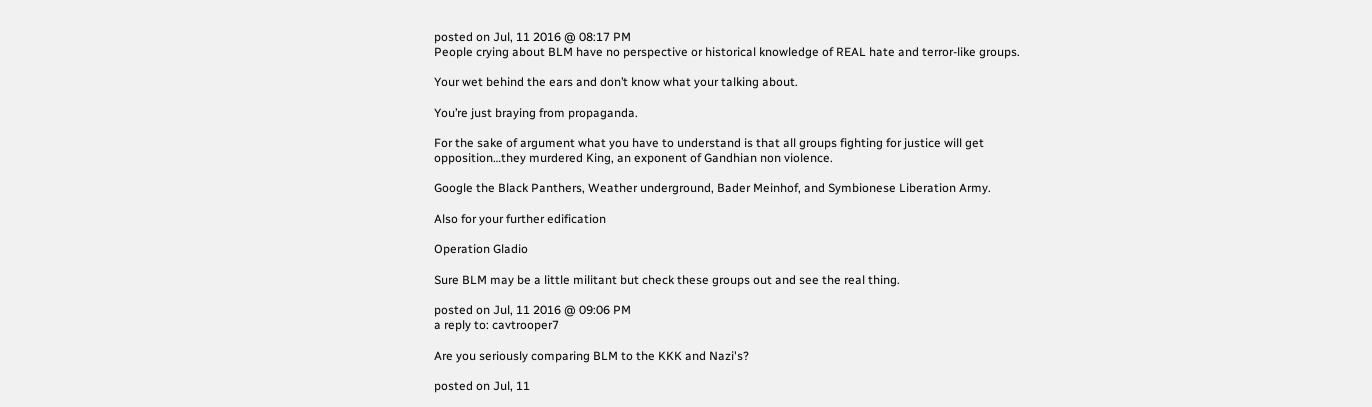posted on Jul, 11 2016 @ 08:17 PM
People crying about BLM have no perspective or historical knowledge of REAL hate and terror-like groups.

Your wet behind the ears and don’t know what your talking about.

You’re just braying from propaganda.

For the sake of argument what you have to understand is that all groups fighting for justice will get opposition…they murdered King, an exponent of Gandhian non violence.

Google the Black Panthers, Weather underground, Bader Meinhof, and Symbionese Liberation Army.

Also for your further edification

Operation Gladio

Sure BLM may be a little militant but check these groups out and see the real thing.

posted on Jul, 11 2016 @ 09:06 PM
a reply to: cavtrooper7

Are you seriously comparing BLM to the KKK and Nazi's?

posted on Jul, 11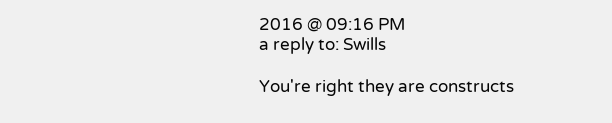2016 @ 09:16 PM
a reply to: Swills

You're right they are constructs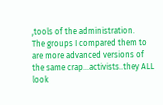,tools of the administration.
The groups I compared them to are more advanced versions of the same crap...activists..they ALL look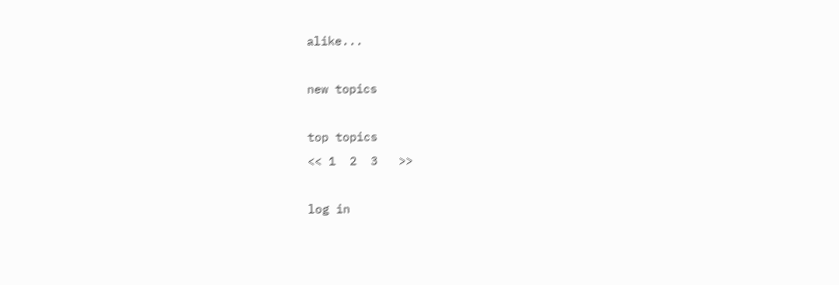alike...

new topics

top topics
<< 1  2  3   >>

log in